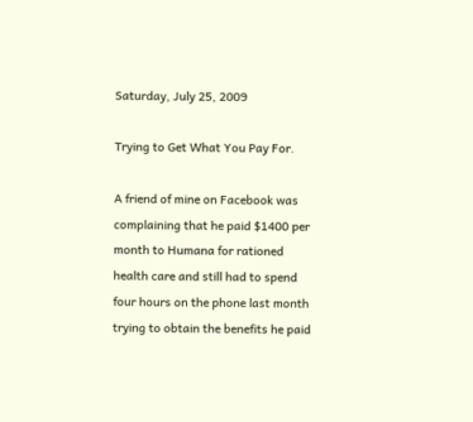Saturday, July 25, 2009

Trying to Get What You Pay For.

A friend of mine on Facebook was complaining that he paid $1400 per month to Humana for rationed health care and still had to spend four hours on the phone last month trying to obtain the benefits he paid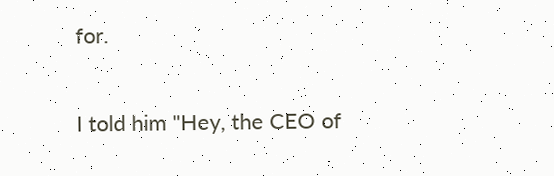for.

I told him "Hey, the CEO of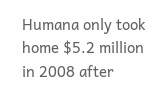Humana only took home $5.2 million in 2008 after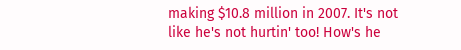making $10.8 million in 2007. It's not like he's not hurtin' too! How's he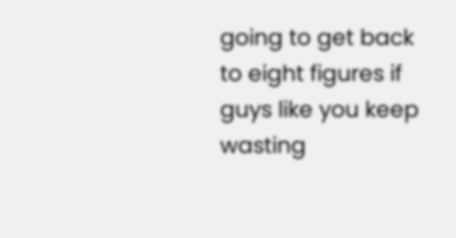going to get back to eight figures if guys like you keep wasting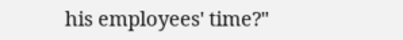his employees' time?"